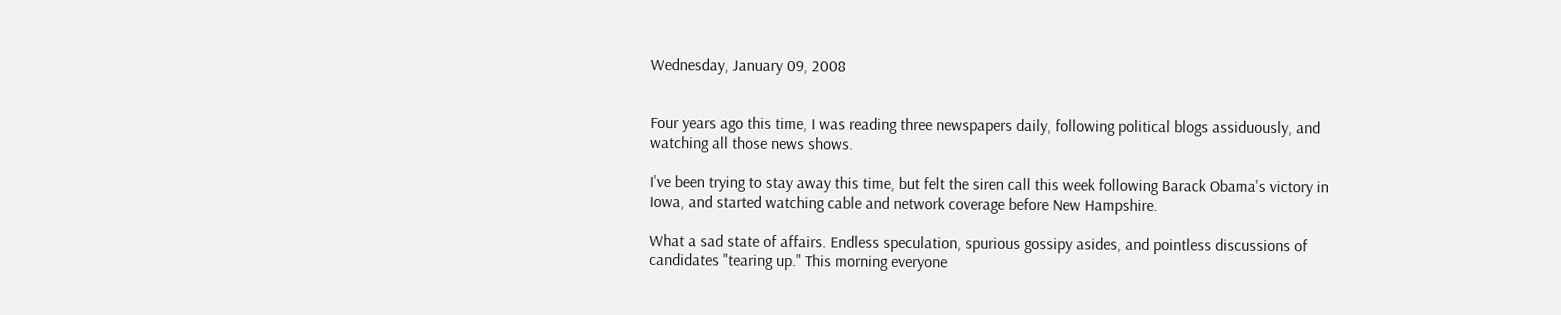Wednesday, January 09, 2008


Four years ago this time, I was reading three newspapers daily, following political blogs assiduously, and watching all those news shows.

I've been trying to stay away this time, but felt the siren call this week following Barack Obama's victory in Iowa, and started watching cable and network coverage before New Hampshire.

What a sad state of affairs. Endless speculation, spurious gossipy asides, and pointless discussions of candidates "tearing up." This morning everyone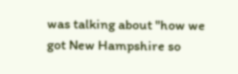was talking about "how we got New Hampshire so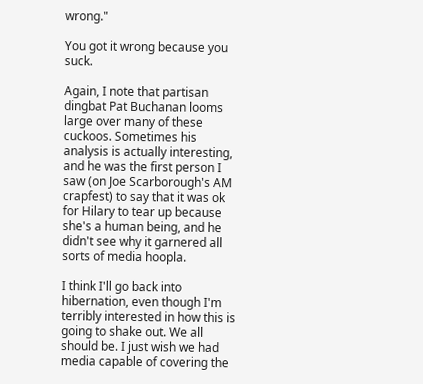wrong."

You got it wrong because you suck.

Again, I note that partisan dingbat Pat Buchanan looms large over many of these cuckoos. Sometimes his analysis is actually interesting, and he was the first person I saw (on Joe Scarborough's AM crapfest) to say that it was ok for Hilary to tear up because she's a human being, and he didn't see why it garnered all sorts of media hoopla.

I think I'll go back into hibernation, even though I'm terribly interested in how this is going to shake out. We all should be. I just wish we had media capable of covering the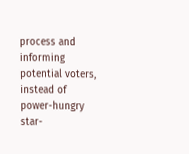process and informing potential voters, instead of power-hungry star-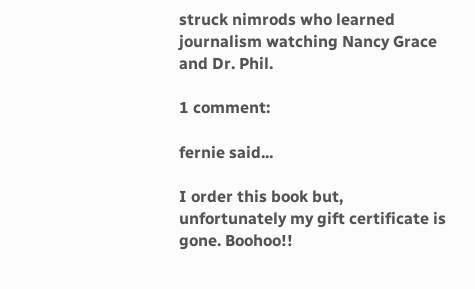struck nimrods who learned journalism watching Nancy Grace and Dr. Phil.

1 comment:

fernie said...

I order this book but, unfortunately my gift certificate is gone. Boohoo!!